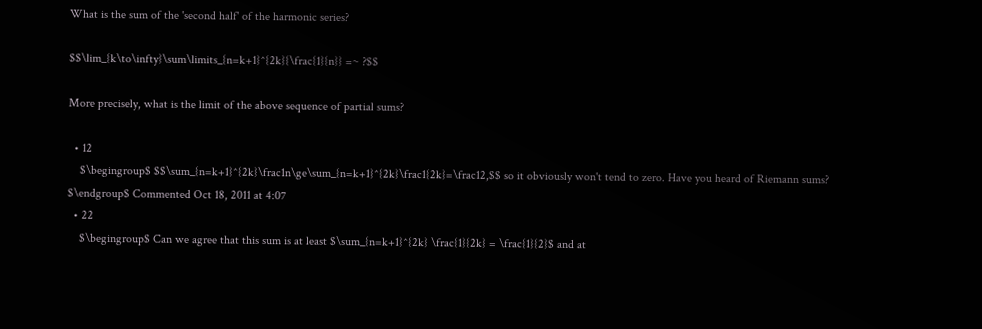What is the sum of the 'second half' of the harmonic series?

$$\lim_{k\to\infty}\sum\limits_{n=k+1}^{2k}{\frac{1}{n}} =~ ?$$

More precisely, what is the limit of the above sequence of partial sums?

  • 12
    $\begingroup$ $$\sum_{n=k+1}^{2k}\frac1n\ge\sum_{n=k+1}^{2k}\frac1{2k}=\frac12,$$ so it obviously won't tend to zero. Have you heard of Riemann sums? $\endgroup$ Commented Oct 18, 2011 at 4:07
  • 22
    $\begingroup$ Can we agree that this sum is at least $\sum_{n=k+1}^{2k} \frac{1}{2k} = \frac{1}{2}$ and at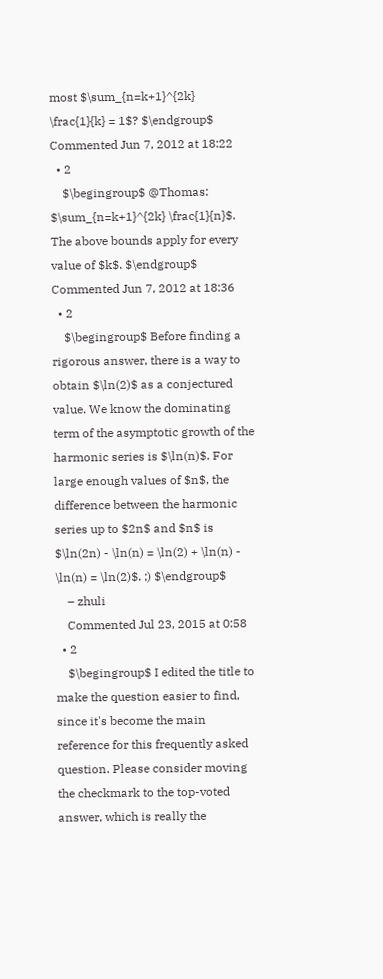most $\sum_{n=k+1}^{2k} \frac{1}{k} = 1$? $\endgroup$ Commented Jun 7, 2012 at 18:22
  • 2
    $\begingroup$ @Thomas: $\sum_{n=k+1}^{2k} \frac{1}{n}$. The above bounds apply for every value of $k$. $\endgroup$ Commented Jun 7, 2012 at 18:36
  • 2
    $\begingroup$ Before finding a rigorous answer, there is a way to obtain $\ln(2)$ as a conjectured value. We know the dominating term of the asymptotic growth of the harmonic series is $\ln(n)$. For large enough values of $n$, the difference between the harmonic series up to $2n$ and $n$ is $\ln(2n) - \ln(n) = \ln(2) + \ln(n) - \ln(n) = \ln(2)$. ;) $\endgroup$
    – zhuli
    Commented Jul 23, 2015 at 0:58
  • 2
    $\begingroup$ I edited the title to make the question easier to find, since it's become the main reference for this frequently asked question. Please consider moving the checkmark to the top-voted answer, which is really the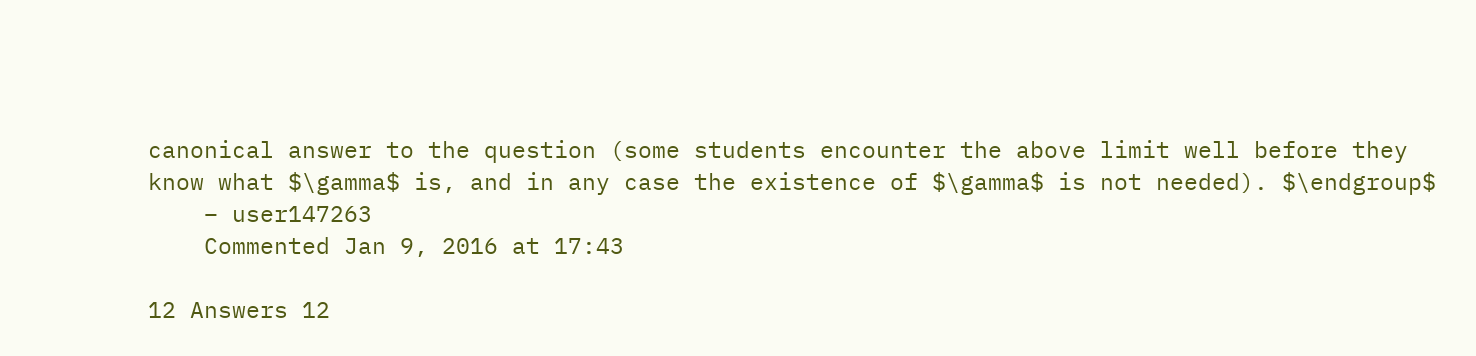canonical answer to the question (some students encounter the above limit well before they know what $\gamma$ is, and in any case the existence of $\gamma$ is not needed). $\endgroup$
    – user147263
    Commented Jan 9, 2016 at 17:43

12 Answers 12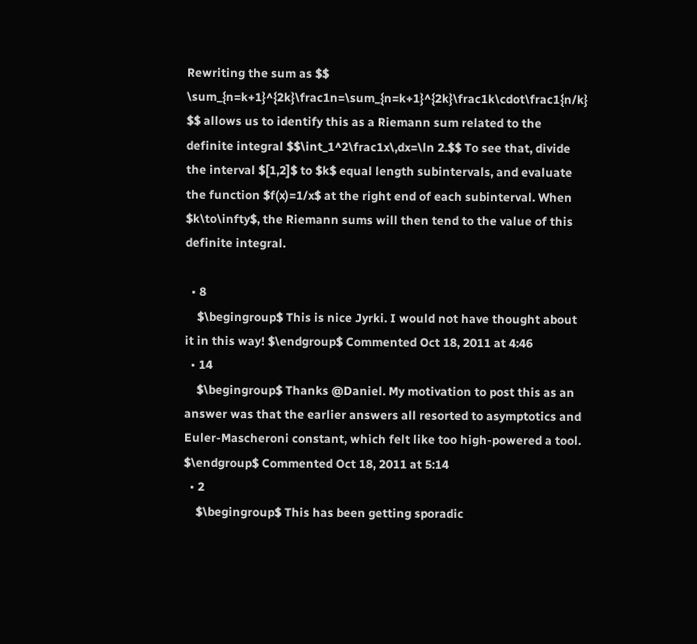Rewriting the sum as $$ \sum_{n=k+1}^{2k}\frac1n=\sum_{n=k+1}^{2k}\frac1k\cdot\frac1{n/k} $$ allows us to identify this as a Riemann sum related to the definite integral $$\int_1^2\frac1x\,dx=\ln 2.$$ To see that, divide the interval $[1,2]$ to $k$ equal length subintervals, and evaluate the function $f(x)=1/x$ at the right end of each subinterval. When $k\to\infty$, the Riemann sums will then tend to the value of this definite integral.

  • 8
    $\begingroup$ This is nice Jyrki. I would not have thought about it in this way! $\endgroup$ Commented Oct 18, 2011 at 4:46
  • 14
    $\begingroup$ Thanks @Daniel. My motivation to post this as an answer was that the earlier answers all resorted to asymptotics and Euler-Mascheroni constant, which felt like too high-powered a tool. $\endgroup$ Commented Oct 18, 2011 at 5:14
  • 2
    $\begingroup$ This has been getting sporadic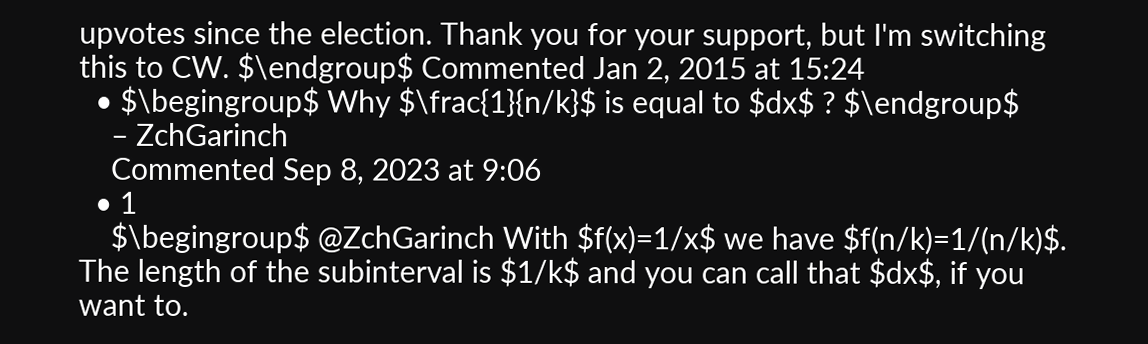upvotes since the election. Thank you for your support, but I'm switching this to CW. $\endgroup$ Commented Jan 2, 2015 at 15:24
  • $\begingroup$ Why $\frac{1}{n/k}$ is equal to $dx$ ? $\endgroup$
    – ZchGarinch
    Commented Sep 8, 2023 at 9:06
  • 1
    $\begingroup$ @ZchGarinch With $f(x)=1/x$ we have $f(n/k)=1/(n/k)$. The length of the subinterval is $1/k$ and you can call that $dx$, if you want to.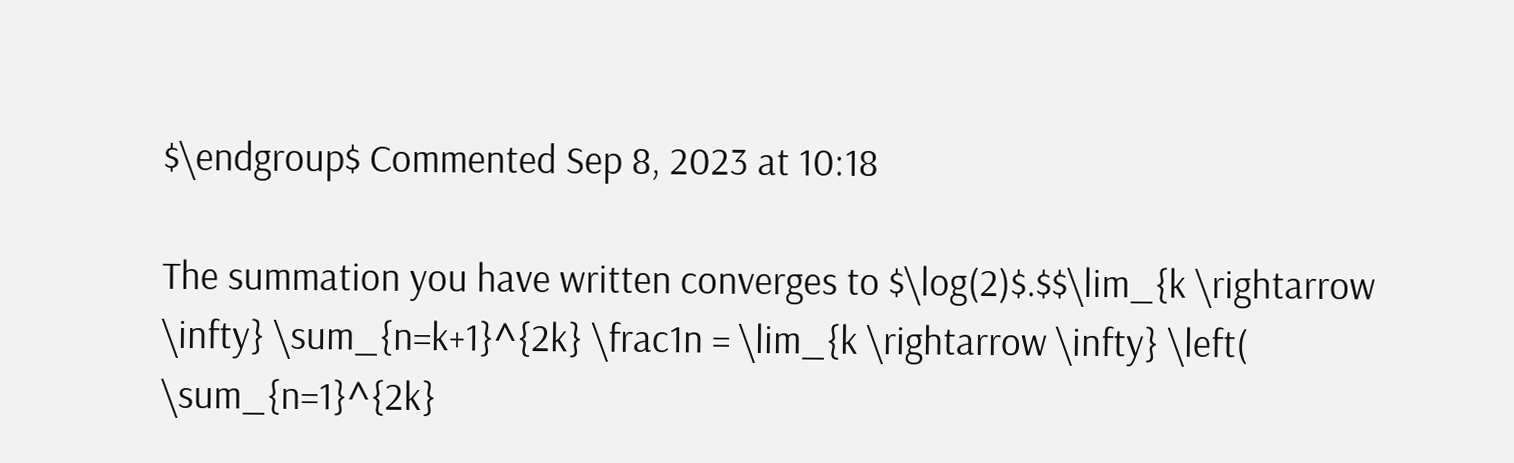$\endgroup$ Commented Sep 8, 2023 at 10:18

The summation you have written converges to $\log(2)$.$$\lim_{k \rightarrow \infty} \sum_{n=k+1}^{2k} \frac1n = \lim_{k \rightarrow \infty} \left( \sum_{n=1}^{2k}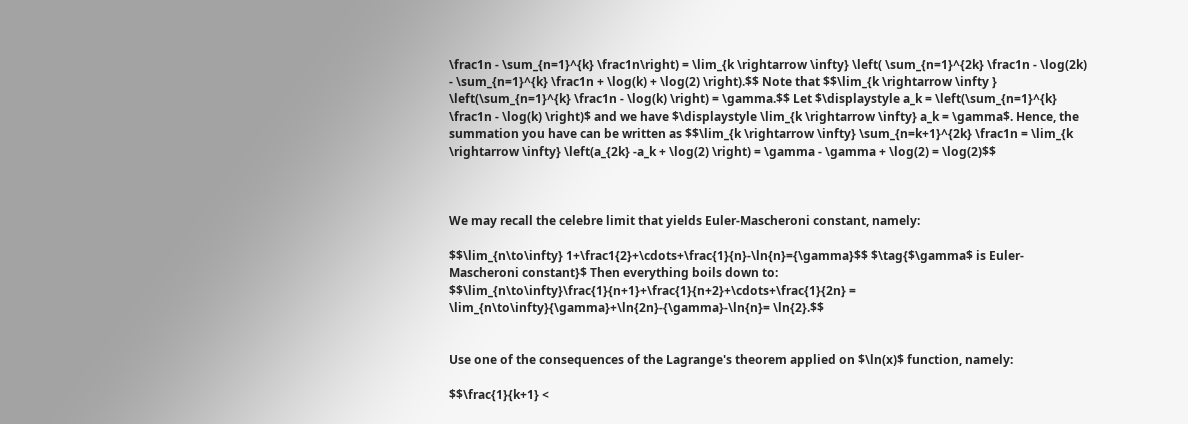\frac1n - \sum_{n=1}^{k} \frac1n\right) = \lim_{k \rightarrow \infty} \left( \sum_{n=1}^{2k} \frac1n - \log(2k) - \sum_{n=1}^{k} \frac1n + \log(k) + \log(2) \right).$$ Note that $$\lim_{k \rightarrow \infty } \left(\sum_{n=1}^{k} \frac1n - \log(k) \right) = \gamma.$$ Let $\displaystyle a_k = \left(\sum_{n=1}^{k} \frac1n - \log(k) \right)$ and we have $\displaystyle \lim_{k \rightarrow \infty} a_k = \gamma$. Hence, the summation you have can be written as $$\lim_{k \rightarrow \infty} \sum_{n=k+1}^{2k} \frac1n = \lim_{k \rightarrow \infty} \left(a_{2k} -a_k + \log(2) \right) = \gamma - \gamma + \log(2) = \log(2)$$



We may recall the celebre limit that yields Euler-Mascheroni constant, namely:

$$\lim_{n\to\infty} 1+\frac1{2}+\cdots+\frac{1}{n}-\ln{n}={\gamma}$$ $\tag{$\gamma$ is Euler-Mascheroni constant}$ Then everything boils down to: $$\lim_{n\to\infty}\frac{1}{n+1}+\frac{1}{n+2}+\cdots+\frac{1}{2n} = \lim_{n\to\infty}{\gamma}+\ln{2n}-{\gamma}-\ln{n}= \ln{2}.$$


Use one of the consequences of the Lagrange's theorem applied on $\ln(x)$ function, namely:

$$\frac{1}{k+1} <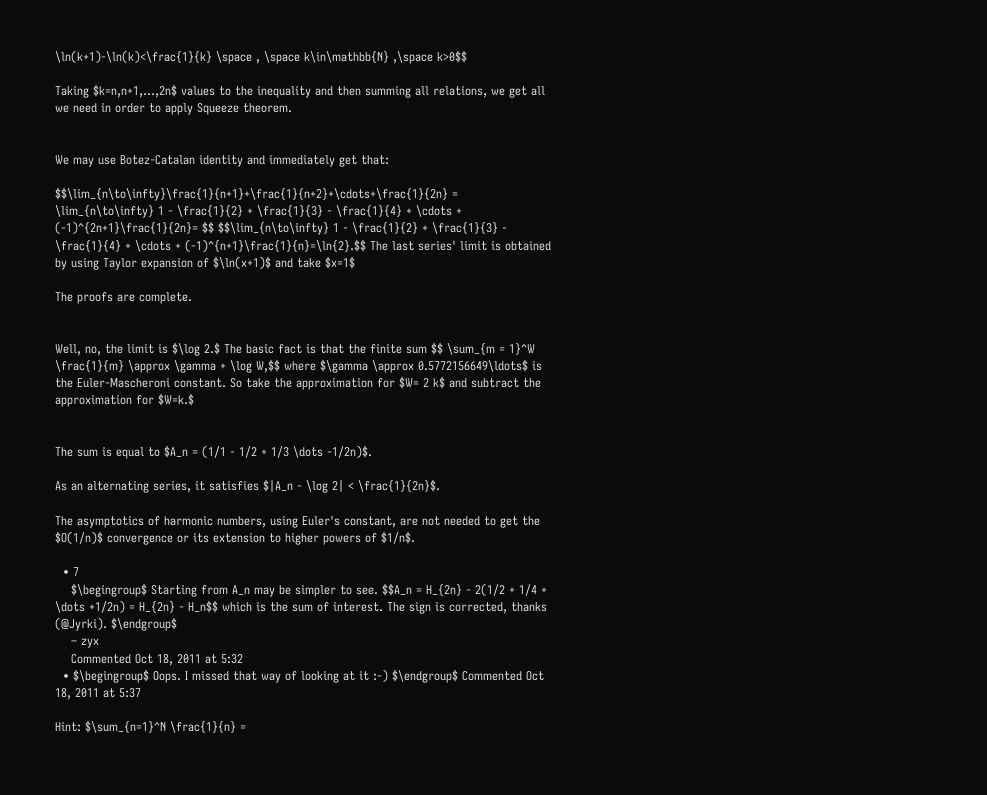\ln(k+1)-\ln(k)<\frac{1}{k} \space , \space k\in\mathbb{N} ,\space k>0$$

Taking $k=n,n+1,...,2n$ values to the inequality and then summing all relations, we get all we need in order to apply Squeeze theorem.


We may use Botez-Catalan identity and immediately get that:

$$\lim_{n\to\infty}\frac{1}{n+1}+\frac{1}{n+2}+\cdots+\frac{1}{2n} = \lim_{n\to\infty} 1 - \frac{1}{2} + \frac{1}{3} - \frac{1}{4} + \cdots + (-1)^{2n+1}\frac{1}{2n}= $$ $$\lim_{n\to\infty} 1 - \frac{1}{2} + \frac{1}{3} - \frac{1}{4} + \cdots + (-1)^{n+1}\frac{1}{n}=\ln{2}.$$ The last series' limit is obtained by using Taylor expansion of $\ln(x+1)$ and take $x=1$

The proofs are complete.


Well, no, the limit is $\log 2.$ The basic fact is that the finite sum $$ \sum_{m = 1}^W \frac{1}{m} \approx \gamma + \log W,$$ where $\gamma \approx 0.5772156649\ldots$ is the Euler-Mascheroni constant. So take the approximation for $W= 2 k$ and subtract the approximation for $W=k.$


The sum is equal to $A_n = (1/1 - 1/2 + 1/3 \dots -1/2n)$.

As an alternating series, it satisfies $|A_n - \log 2| < \frac{1}{2n}$.

The asymptotics of harmonic numbers, using Euler's constant, are not needed to get the $O(1/n)$ convergence or its extension to higher powers of $1/n$.

  • 7
    $\begingroup$ Starting from A_n may be simpler to see. $$A_n = H_{2n} - 2(1/2 + 1/4 + \dots +1/2n) = H_{2n} - H_n$$ which is the sum of interest. The sign is corrected, thanks (@Jyrki). $\endgroup$
    – zyx
    Commented Oct 18, 2011 at 5:32
  • $\begingroup$ Oops. I missed that way of looking at it :-) $\endgroup$ Commented Oct 18, 2011 at 5:37

Hint: $\sum_{n=1}^N \frac{1}{n} =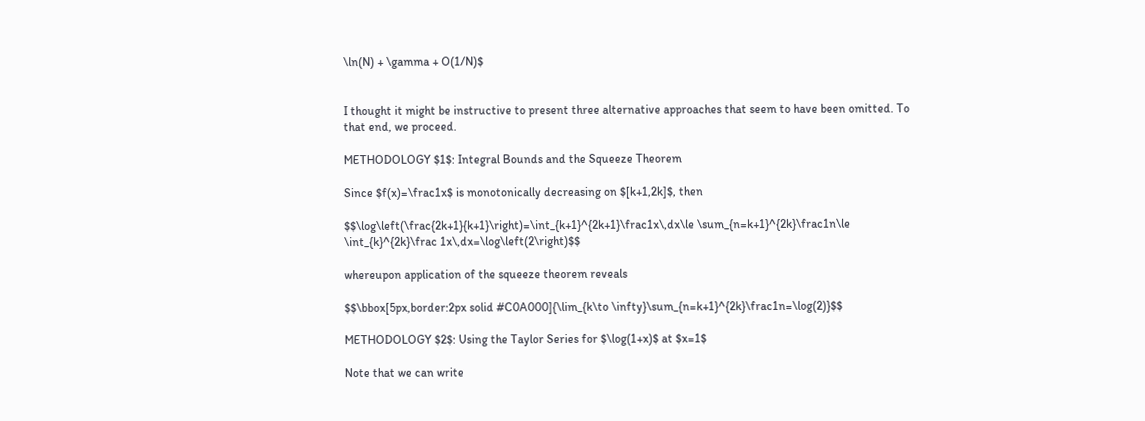\ln(N) + \gamma + O(1/N)$


I thought it might be instructive to present three alternative approaches that seem to have been omitted. To that end, we proceed.

METHODOLOGY $1$: Integral Bounds and the Squeeze Theorem

Since $f(x)=\frac1x$ is monotonically decreasing on $[k+1,2k]$, then

$$\log\left(\frac{2k+1}{k+1}\right)=\int_{k+1}^{2k+1}\frac1x\,dx\le \sum_{n=k+1}^{2k}\frac1n\le \int_{k}^{2k}\frac 1x\,dx=\log\left(2\right)$$

whereupon application of the squeeze theorem reveals

$$\bbox[5px,border:2px solid #C0A000]{\lim_{k\to \infty}\sum_{n=k+1}^{2k}\frac1n=\log(2)}$$

METHODOLOGY $2$: Using the Taylor Series for $\log(1+x)$ at $x=1$

Note that we can write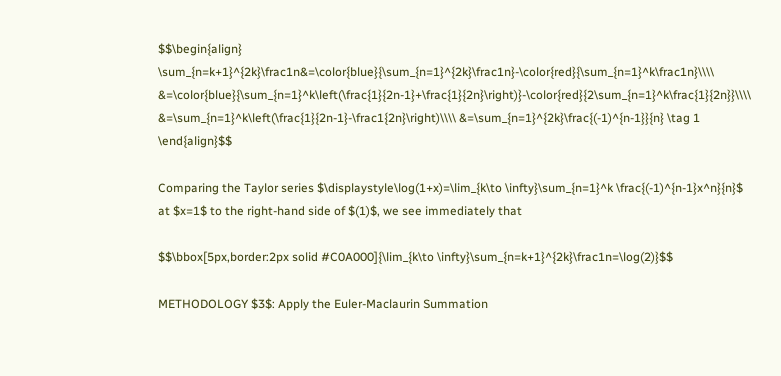$$\begin{align} \sum_{n=k+1}^{2k}\frac1n&=\color{blue}{\sum_{n=1}^{2k}\frac1n}-\color{red}{\sum_{n=1}^k\frac1n}\\\\ &=\color{blue}{\sum_{n=1}^k\left(\frac{1}{2n-1}+\frac{1}{2n}\right)}-\color{red}{2\sum_{n=1}^k\frac{1}{2n}}\\\\ &=\sum_{n=1}^k\left(\frac{1}{2n-1}-\frac1{2n}\right)\\\\ &=\sum_{n=1}^{2k}\frac{(-1)^{n-1}}{n} \tag 1 \end{align}$$

Comparing the Taylor series $\displaystyle\log(1+x)=\lim_{k\to \infty}\sum_{n=1}^k \frac{(-1)^{n-1}x^n}{n}$ at $x=1$ to the right-hand side of $(1)$, we see immediately that

$$\bbox[5px,border:2px solid #C0A000]{\lim_{k\to \infty}\sum_{n=k+1}^{2k}\frac1n=\log(2)}$$

METHODOLOGY $3$: Apply the Euler-Maclaurin Summation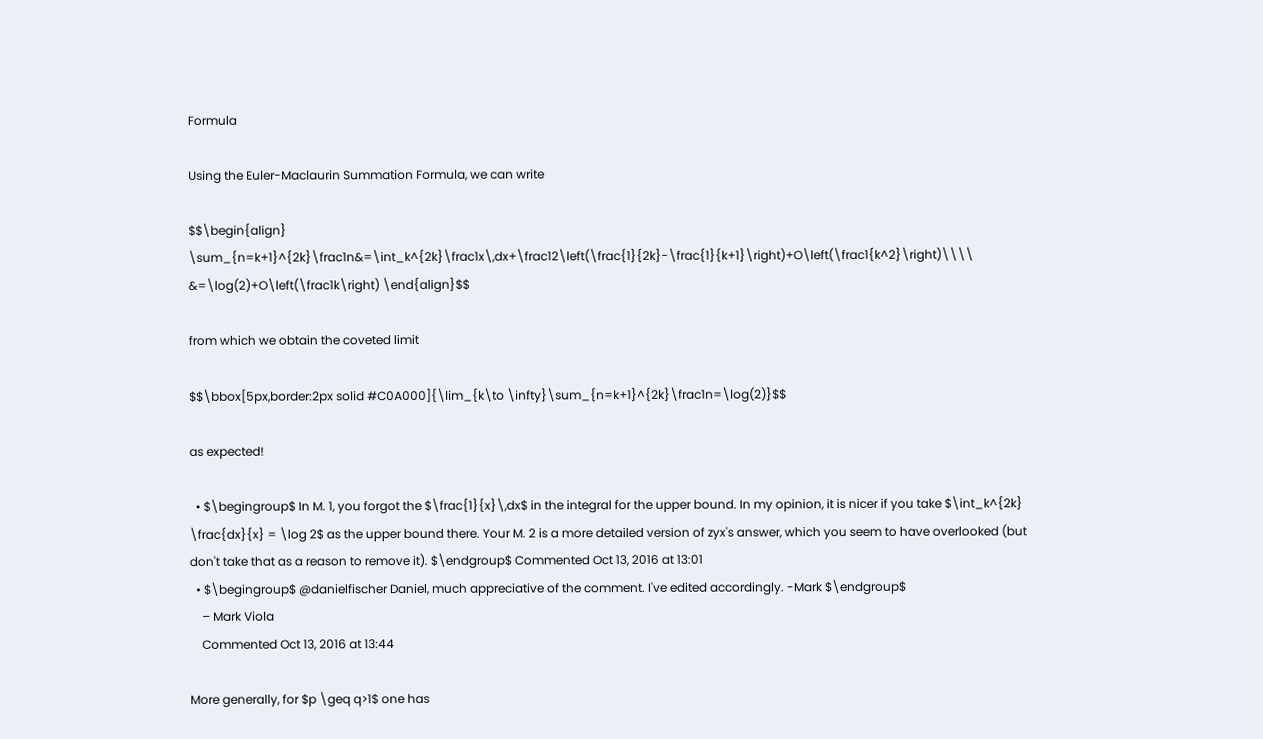Formula

Using the Euler-Maclaurin Summation Formula, we can write

$$\begin{align} \sum_{n=k+1}^{2k}\frac1n&=\int_k^{2k}\frac1x\,dx+\frac12\left(\frac{1}{2k}-\frac{1}{k+1}\right)+O\left(\frac1{k^2}\right)\\\\ &=\log(2)+O\left(\frac1k\right) \end{align}$$

from which we obtain the coveted limit

$$\bbox[5px,border:2px solid #C0A000]{\lim_{k\to \infty}\sum_{n=k+1}^{2k}\frac1n=\log(2)}$$

as expected!

  • $\begingroup$ In M. 1, you forgot the $\frac{1}{x}\,dx$ in the integral for the upper bound. In my opinion, it is nicer if you take $\int_k^{2k} \frac{dx}{x} = \log 2$ as the upper bound there. Your M. 2 is a more detailed version of zyx's answer, which you seem to have overlooked (but don't take that as a reason to remove it). $\endgroup$ Commented Oct 13, 2016 at 13:01
  • $\begingroup$ @danielfischer Daniel, much appreciative of the comment. I've edited accordingly. -Mark $\endgroup$
    – Mark Viola
    Commented Oct 13, 2016 at 13:44

More generally, for $p \geq q>1$ one has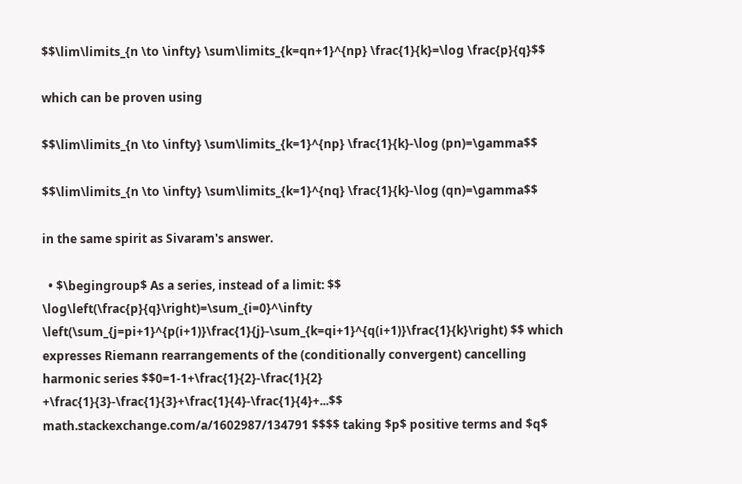$$\lim\limits_{n \to \infty} \sum\limits_{k=qn+1}^{np} \frac{1}{k}=\log \frac{p}{q}$$

which can be proven using

$$\lim\limits_{n \to \infty} \sum\limits_{k=1}^{np} \frac{1}{k}-\log (pn)=\gamma$$

$$\lim\limits_{n \to \infty} \sum\limits_{k=1}^{nq} \frac{1}{k}-\log (qn)=\gamma$$

in the same spirit as Sivaram's answer.

  • $\begingroup$ As a series, instead of a limit: $$ \log\left(\frac{p}{q}\right)=\sum_{i=0}^\infty \left(\sum_{j=pi+1}^{p(i+1)}\frac{1}{j}-\sum_{k=qi+1}^{q(i+1)}\frac{1}{k}\right) $$ which expresses Riemann rearrangements of the (conditionally convergent) cancelling harmonic series $$0=1-1+\frac{1}{2}-\frac{1}{2} +\frac{1}{3}-\frac{1}{3}+\frac{1}{4}-\frac{1}{4}+...$$ math.stackexchange.com/a/1602987/134791 $$$$ taking $p$ positive terms and $q$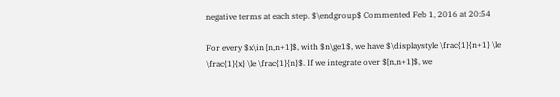negative terms at each step. $\endgroup$ Commented Feb 1, 2016 at 20:54

For every $x\in [n,n+1]$, with $n\ge1$, we have $\displaystyle \frac{1}{n+1} \le \frac{1}{x} \le \frac{1}{n}$. If we integrate over $[n,n+1]$, we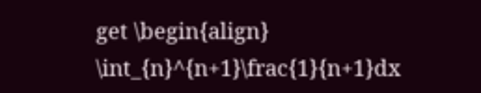get \begin{align} \int_{n}^{n+1}\frac{1}{n+1}dx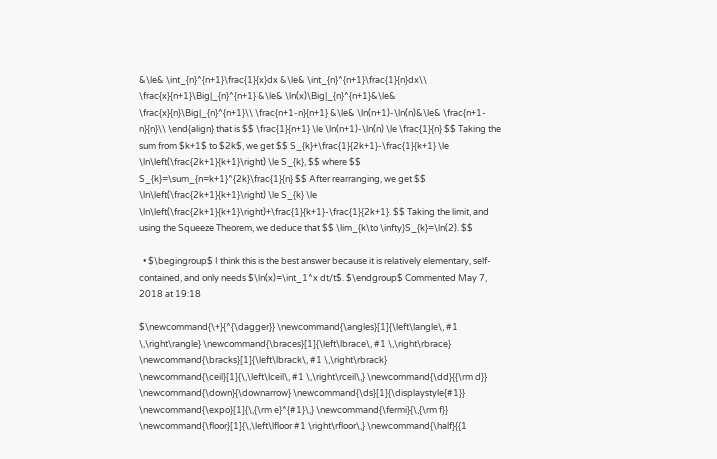&\le& \int_{n}^{n+1}\frac{1}{x}dx &\le& \int_{n}^{n+1}\frac{1}{n}dx\\ \frac{x}{n+1}\Big|_{n}^{n+1} &\le& \ln(x)\Big|_{n}^{n+1}&\le& \frac{x}{n}\Big|_{n}^{n+1}\\ \frac{n+1-n}{n+1} &\le& \ln(n+1)-\ln(n)&\le& \frac{n+1-n}{n}\\ \end{align} that is $$ \frac{1}{n+1} \le \ln(n+1)-\ln(n) \le \frac{1}{n} $$ Taking the sum from $k+1$ to $2k$, we get $$ S_{k}+\frac{1}{2k+1}-\frac{1}{k+1} \le \ln\left(\frac{2k+1}{k+1}\right) \le S_{k}, $$ where $$ S_{k}=\sum_{n=k+1}^{2k}\frac{1}{n} $$ After rearranging, we get $$ \ln\left(\frac{2k+1}{k+1}\right) \le S_{k} \le \ln\left(\frac{2k+1}{k+1}\right)+\frac{1}{k+1}-\frac{1}{2k+1}. $$ Taking the limit, and using the Squeeze Theorem, we deduce that $$ \lim_{k\to \infty}S_{k}=\ln(2). $$

  • $\begingroup$ I think this is the best answer because it is relatively elementary, self-contained, and only needs $\ln(x)=\int_1^x dt/t$. $\endgroup$ Commented May 7, 2018 at 19:18

$\newcommand{\+}{^{\dagger}} \newcommand{\angles}[1]{\left\langle\, #1 \,\right\rangle} \newcommand{\braces}[1]{\left\lbrace\, #1 \,\right\rbrace} \newcommand{\bracks}[1]{\left\lbrack\, #1 \,\right\rbrack} \newcommand{\ceil}[1]{\,\left\lceil\, #1 \,\right\rceil\,} \newcommand{\dd}{{\rm d}} \newcommand{\down}{\downarrow} \newcommand{\ds}[1]{\displaystyle{#1}} \newcommand{\expo}[1]{\,{\rm e}^{#1}\,} \newcommand{\fermi}{\,{\rm f}} \newcommand{\floor}[1]{\,\left\lfloor #1 \right\rfloor\,} \newcommand{\half}{{1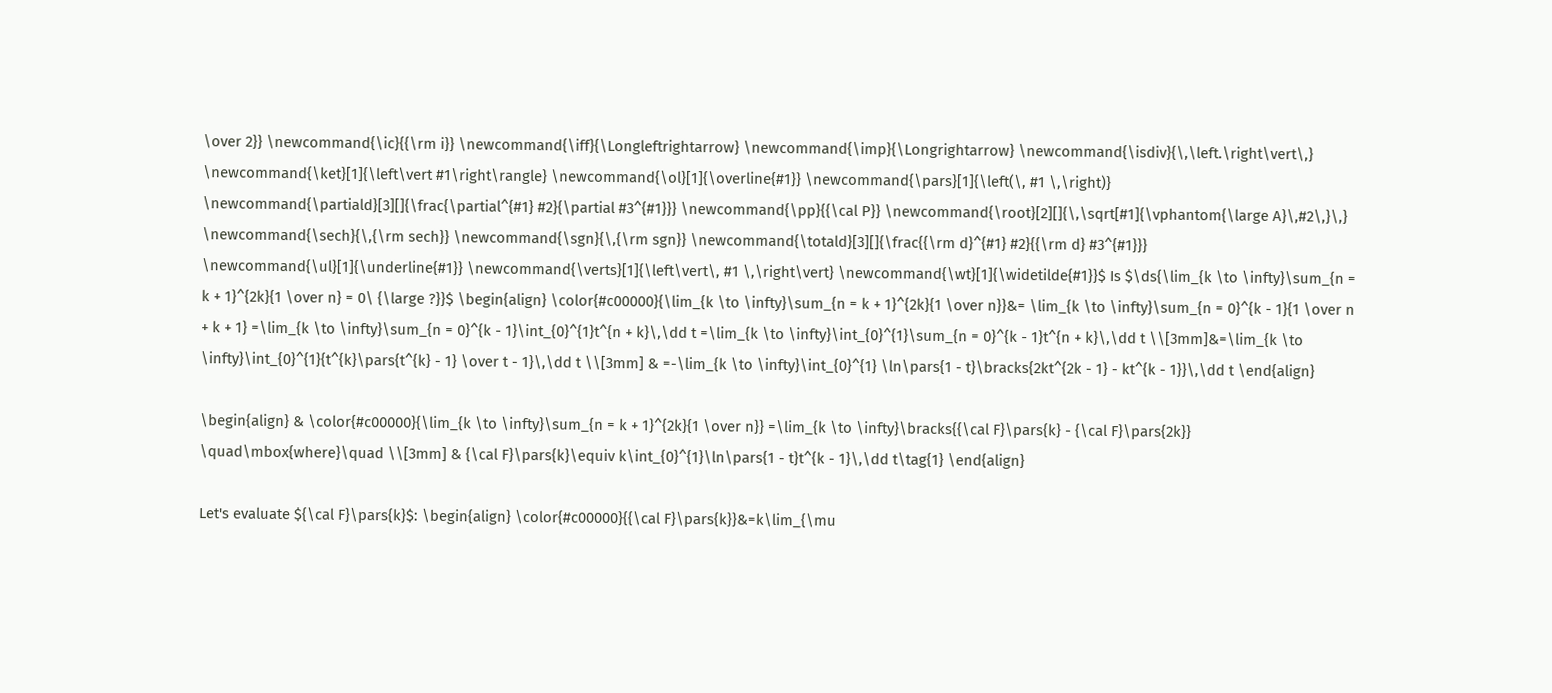\over 2}} \newcommand{\ic}{{\rm i}} \newcommand{\iff}{\Longleftrightarrow} \newcommand{\imp}{\Longrightarrow} \newcommand{\isdiv}{\,\left.\right\vert\,} \newcommand{\ket}[1]{\left\vert #1\right\rangle} \newcommand{\ol}[1]{\overline{#1}} \newcommand{\pars}[1]{\left(\, #1 \,\right)} \newcommand{\partiald}[3][]{\frac{\partial^{#1} #2}{\partial #3^{#1}}} \newcommand{\pp}{{\cal P}} \newcommand{\root}[2][]{\,\sqrt[#1]{\vphantom{\large A}\,#2\,}\,} \newcommand{\sech}{\,{\rm sech}} \newcommand{\sgn}{\,{\rm sgn}} \newcommand{\totald}[3][]{\frac{{\rm d}^{#1} #2}{{\rm d} #3^{#1}}} \newcommand{\ul}[1]{\underline{#1}} \newcommand{\verts}[1]{\left\vert\, #1 \,\right\vert} \newcommand{\wt}[1]{\widetilde{#1}}$ Is $\ds{\lim_{k \to \infty}\sum_{n = k + 1}^{2k}{1 \over n} = 0\ {\large ?}}$ \begin{align} \color{#c00000}{\lim_{k \to \infty}\sum_{n = k + 1}^{2k}{1 \over n}}&= \lim_{k \to \infty}\sum_{n = 0}^{k - 1}{1 \over n + k + 1} =\lim_{k \to \infty}\sum_{n = 0}^{k - 1}\int_{0}^{1}t^{n + k}\,\dd t =\lim_{k \to \infty}\int_{0}^{1}\sum_{n = 0}^{k - 1}t^{n + k}\,\dd t \\[3mm]&=\lim_{k \to \infty}\int_{0}^{1}{t^{k}\pars{t^{k} - 1} \over t - 1}\,\dd t \\[3mm] & =-\lim_{k \to \infty}\int_{0}^{1} \ln\pars{1 - t}\bracks{2kt^{2k - 1} - kt^{k - 1}}\,\dd t \end{align}

\begin{align} & \color{#c00000}{\lim_{k \to \infty}\sum_{n = k + 1}^{2k}{1 \over n}} =\lim_{k \to \infty}\bracks{{\cal F}\pars{k} - {\cal F}\pars{2k}} \quad\mbox{where}\quad \\[3mm] & {\cal F}\pars{k}\equiv k\int_{0}^{1}\ln\pars{1 - t}t^{k - 1}\,\dd t\tag{1} \end{align}

Let's evaluate ${\cal F}\pars{k}$: \begin{align} \color{#c00000}{{\cal F}\pars{k}}&=k\lim_{\mu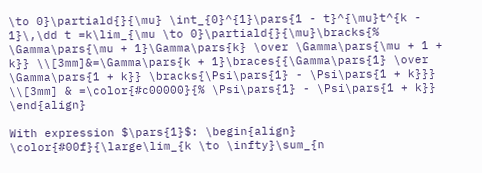\to 0}\partiald{}{\mu} \int_{0}^{1}\pars{1 - t}^{\mu}t^{k - 1}\,\dd t =k\lim_{\mu \to 0}\partiald{}{\mu}\bracks{% \Gamma\pars{\mu + 1}\Gamma\pars{k} \over \Gamma\pars{\mu + 1 + k}} \\[3mm]&=\Gamma\pars{k + 1}\braces{{\Gamma\pars{1} \over \Gamma\pars{1 + k}} \bracks{\Psi\pars{1} - \Psi\pars{1 + k}}} \\[3mm] & =\color{#c00000}{% \Psi\pars{1} - \Psi\pars{1 + k}} \end{align}

With expression $\pars{1}$: \begin{align} \color{#00f}{\large\lim_{k \to \infty}\sum_{n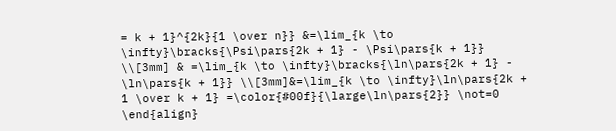= k + 1}^{2k}{1 \over n}} &=\lim_{k \to \infty}\bracks{\Psi\pars{2k + 1} - \Psi\pars{k + 1}} \\[3mm] & =\lim_{k \to \infty}\bracks{\ln\pars{2k + 1} - \ln\pars{k + 1}} \\[3mm]&=\lim_{k \to \infty}\ln\pars{2k + 1 \over k + 1} =\color{#00f}{\large\ln\pars{2}} \not=0 \end{align}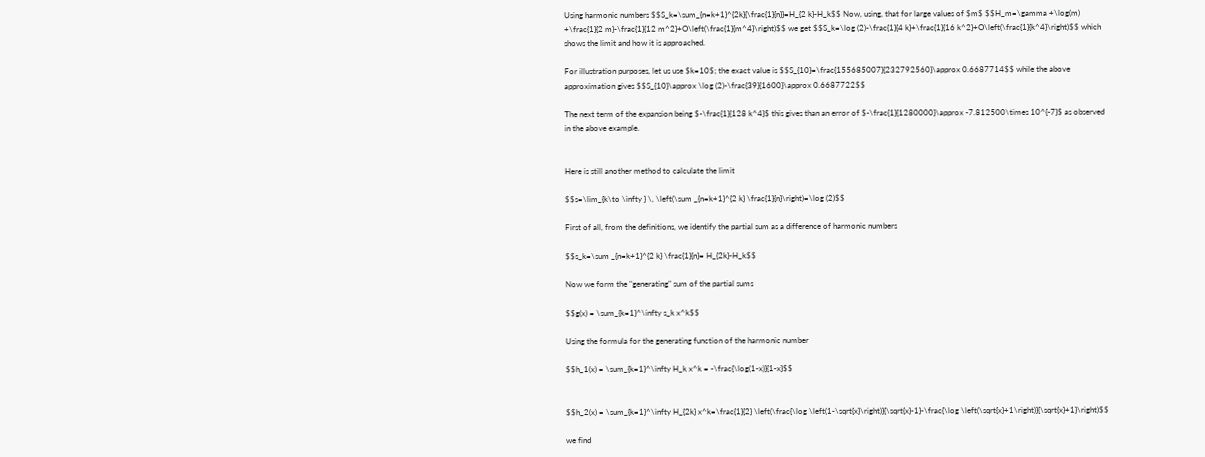Using harmonic numbers $$S_k=\sum_{n=k+1}^{2k}{\frac{1}{n}}=H_{2 k}-H_k$$ Now, using, that for large values of $m$ $$H_m=\gamma +\log(m) +\frac{1}{2 m}-\frac{1}{12 m^2}+O\left(\frac{1}{m^4}\right)$$ we get $$S_k=\log (2)-\frac{1}{4 k}+\frac{1}{16 k^2}+O\left(\frac{1}{k^4}\right)$$ which shows the limit and how it is approached.

For illustration purposes, let us use $k=10$; the exact value is $$S_{10}=\frac{155685007}{232792560}\approx 0.6687714$$ while the above approximation gives $$S_{10}\approx \log (2)-\frac{39}{1600}\approx 0.6687722$$

The next term of the expansion being $-\frac{1}{128 k^4}$ this gives than an error of $-\frac{1}{1280000}\approx -7.812500\times 10^{-7}$ as observed in the above example.


Here is still another method to calculate the limit

$$s=\lim_{k\to \infty } \, \left(\sum _{n=k+1}^{2 k} \frac{1}{n}\right)=\log (2)$$

First of all, from the definitions, we identify the partial sum as a difference of harmonic numbers

$$s_k=\sum _{n=k+1}^{2 k} \frac{1}{n}= H_{2k}-H_k$$

Now we form the "generating" sum of the partial sums

$$g(x) = \sum_{k=1}^\infty s_k x^k$$

Using the formula for the generating function of the harmonic number

$$h_1(x) = \sum_{k=1}^\infty H_k x^k = -\frac{\log(1-x)}{1-x}$$


$$h_2(x) = \sum_{k=1}^\infty H_{2k} x^k=\frac{1}{2} \left(\frac{\log \left(1-\sqrt{x}\right)}{\sqrt{x}-1}-\frac{\log \left(\sqrt{x}+1\right)}{\sqrt{x}+1}\right)$$

we find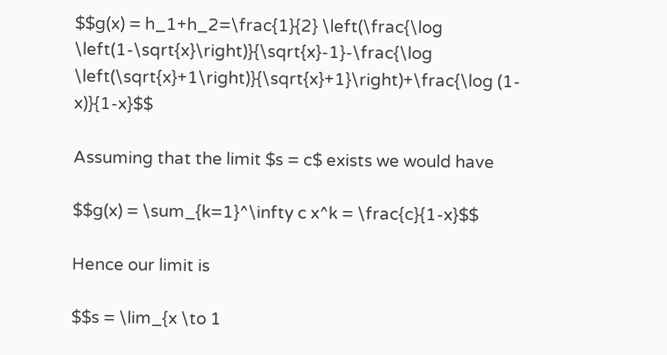$$g(x) = h_1+h_2=\frac{1}{2} \left(\frac{\log \left(1-\sqrt{x}\right)}{\sqrt{x}-1}-\frac{\log \left(\sqrt{x}+1\right)}{\sqrt{x}+1}\right)+\frac{\log (1-x)}{1-x}$$

Assuming that the limit $s = c$ exists we would have

$$g(x) = \sum_{k=1}^\infty c x^k = \frac{c}{1-x}$$

Hence our limit is

$$s = \lim_{x \to 1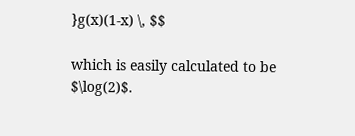}g(x)(1-x) \, $$

which is easily calculated to be $\log(2)$.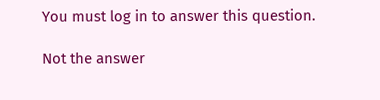You must log in to answer this question.

Not the answer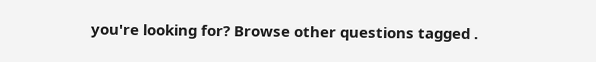you're looking for? Browse other questions tagged .